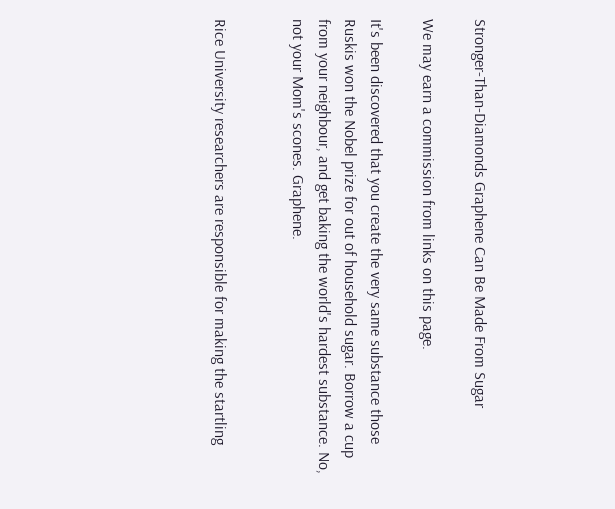Stronger-Than-Diamonds Graphene Can Be Made From Sugar

We may earn a commission from links on this page.

It's been discovered that you create the very same substance those Ruskis won the Nobel prize for out of household sugar. Borrow a cup from your neighbour, and get baking the world's hardest substance. No, not your Mom's scones. Graphene.


Rice University researchers are responsible for making the startling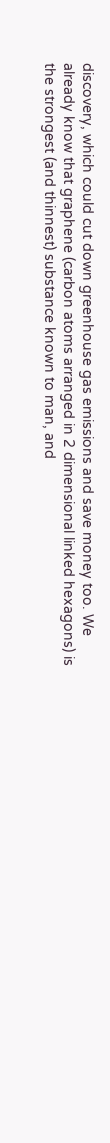discovery, which could cut down greenhouse gas emissions and save money too. We already know that graphene (carbon atoms arranged in 2 dimensional linked hexagons) is the strongest (and thinnest) substance known to man, and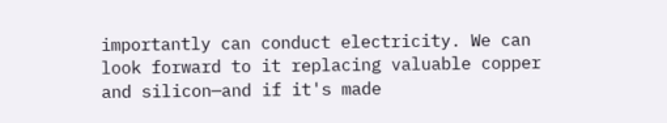importantly can conduct electricity. We can look forward to it replacing valuable copper and silicon—and if it's made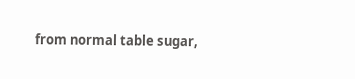from normal table sugar,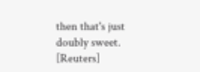then that's just doubly sweet. [Reuters]